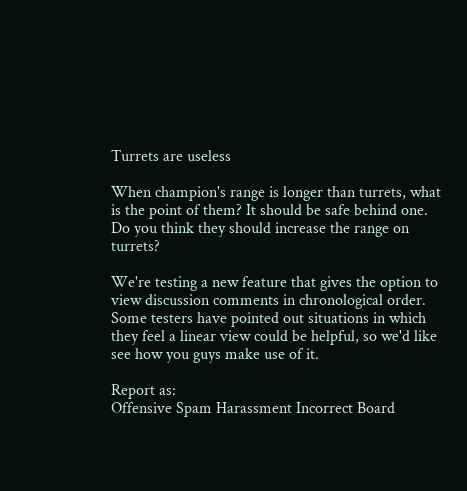Turrets are useless

When champion's range is longer than turrets, what is the point of them? It should be safe behind one. Do you think they should increase the range on turrets?

We're testing a new feature that gives the option to view discussion comments in chronological order. Some testers have pointed out situations in which they feel a linear view could be helpful, so we'd like see how you guys make use of it.

Report as:
Offensive Spam Harassment Incorrect Board